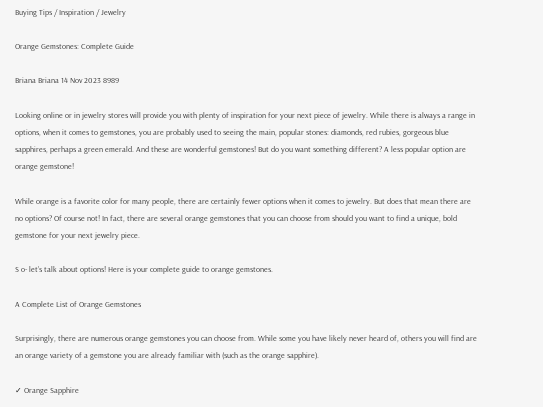Buying Tips / Inspiration / Jewelry

Orange Gemstones: Complete Guide

Briana Briana 14 Nov 2023 8989

Looking online or in jewelry stores will provide you with plenty of inspiration for your next piece of jewelry. While there is always a range in options, when it comes to gemstones, you are probably used to seeing the main, popular stones: diamonds, red rubies, gorgeous blue sapphires, perhaps a green emerald. And these are wonderful gemstones! But do you want something different? A less popular option are orange gemstone!

While orange is a favorite color for many people, there are certainly fewer options when it comes to jewelry. But does that mean there are no options? Of course not! In fact, there are several orange gemstones that you can choose from should you want to find a unique, bold gemstone for your next jewelry piece.

S o- let’s talk about options! Here is your complete guide to orange gemstones.

A Complete List of Orange Gemstones

Surprisingly, there are numerous orange gemstones you can choose from. While some you have likely never heard of, others you will find are an orange variety of a gemstone you are already familiar with (such as the orange sapphire).

✓ Orange Sapphire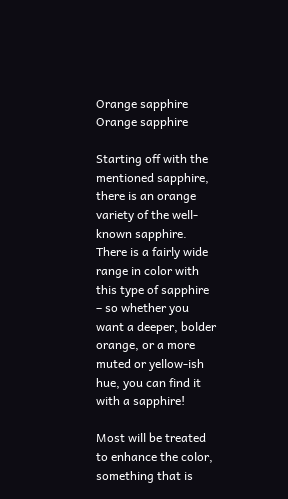Orange sapphire
Orange sapphire

Starting off with the mentioned sapphire, there is an orange variety of the well-known sapphire. There is a fairly wide range in color with this type of sapphire – so whether you want a deeper, bolder orange, or a more muted or yellow-ish hue, you can find it with a sapphire!

Most will be treated to enhance the color, something that is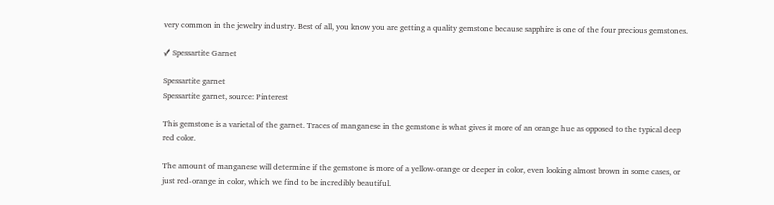very common in the jewelry industry. Best of all, you know you are getting a quality gemstone because sapphire is one of the four precious gemstones.

✓ Spessartite Garnet

Spessartite garnet
Spessartite garnet, source: Pinterest

This gemstone is a varietal of the garnet. Traces of manganese in the gemstone is what gives it more of an orange hue as opposed to the typical deep red color.

The amount of manganese will determine if the gemstone is more of a yellow-orange or deeper in color, even looking almost brown in some cases, or just red-orange in color, which we find to be incredibly beautiful.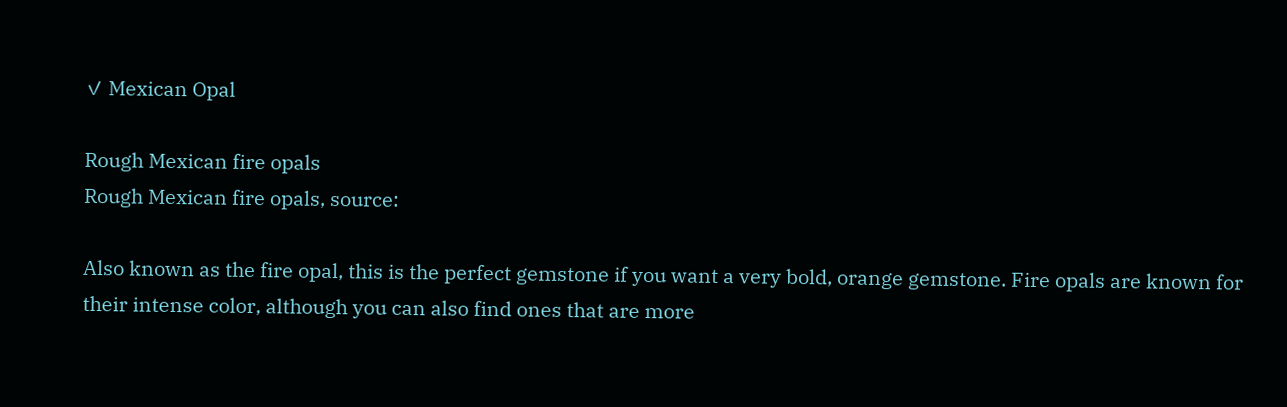✓ Mexican Opal

Rough Mexican fire opals
Rough Mexican fire opals, source:

Also known as the fire opal, this is the perfect gemstone if you want a very bold, orange gemstone. Fire opals are known for their intense color, although you can also find ones that are more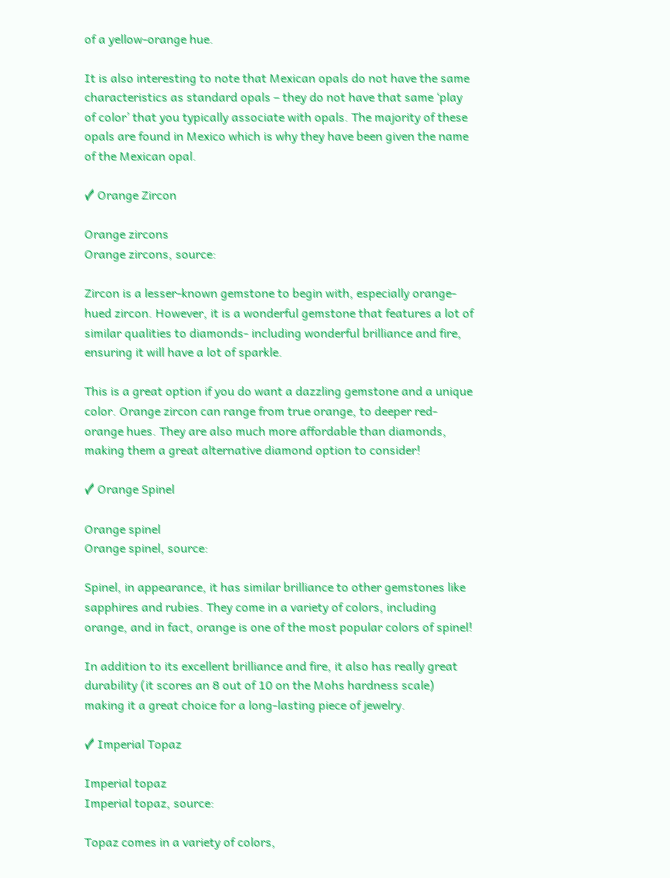of a yellow-orange hue.

It is also interesting to note that Mexican opals do not have the same characteristics as standard opals – they do not have that same ‘play of color’ that you typically associate with opals. The majority of these opals are found in Mexico which is why they have been given the name of the Mexican opal.

✓ Orange Zircon

Orange zircons
Orange zircons, source:

Zircon is a lesser-known gemstone to begin with, especially orange-hued zircon. However, it is a wonderful gemstone that features a lot of similar qualities to diamonds- including wonderful brilliance and fire, ensuring it will have a lot of sparkle.

This is a great option if you do want a dazzling gemstone and a unique color. Orange zircon can range from true orange, to deeper red-orange hues. They are also much more affordable than diamonds, making them a great alternative diamond option to consider!

✓ Orange Spinel

Orange spinel
Orange spinel, source:

Spinel, in appearance, it has similar brilliance to other gemstones like sapphires and rubies. They come in a variety of colors, including orange, and in fact, orange is one of the most popular colors of spinel!

In addition to its excellent brilliance and fire, it also has really great durability (it scores an 8 out of 10 on the Mohs hardness scale) making it a great choice for a long-lasting piece of jewelry.

✓ Imperial Topaz

Imperial topaz
Imperial topaz, source:

Topaz comes in a variety of colors,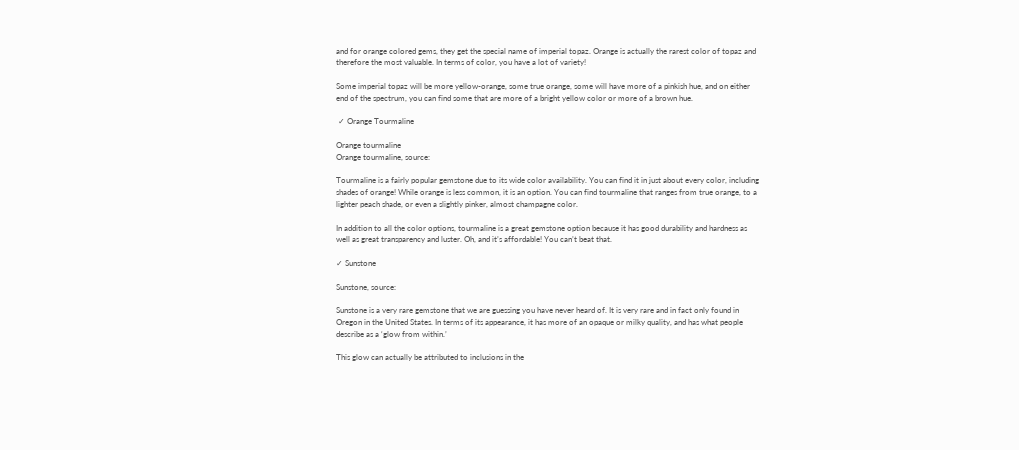and for orange colored gems, they get the special name of imperial topaz. Orange is actually the rarest color of topaz and therefore the most valuable. In terms of color, you have a lot of variety!

Some imperial topaz will be more yellow-orange, some true orange, some will have more of a pinkish hue, and on either end of the spectrum, you can find some that are more of a bright yellow color or more of a brown hue.

 ✓ Orange Tourmaline

Orange tourmaline
Orange tourmaline, source:

Tourmaline is a fairly popular gemstone due to its wide color availability. You can find it in just about every color, including shades of orange! While orange is less common, it is an option. You can find tourmaline that ranges from true orange, to a lighter peach shade, or even a slightly pinker, almost champagne color.

In addition to all the color options, tourmaline is a great gemstone option because it has good durability and hardness as well as great transparency and luster. Oh, and it’s affordable! You can’t beat that.

✓ Sunstone

Sunstone, source:

Sunstone is a very rare gemstone that we are guessing you have never heard of. It is very rare and in fact only found in Oregon in the United States. In terms of its appearance, it has more of an opaque or milky quality, and has what people describe as a ‘glow from within.’

This glow can actually be attributed to inclusions in the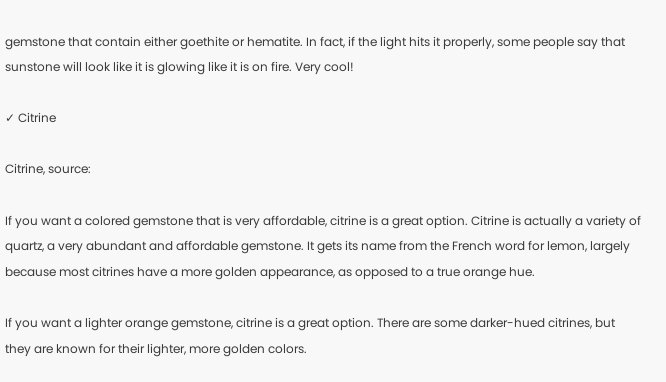gemstone that contain either goethite or hematite. In fact, if the light hits it properly, some people say that sunstone will look like it is glowing like it is on fire. Very cool!

✓ Citrine

Citrine, source:

If you want a colored gemstone that is very affordable, citrine is a great option. Citrine is actually a variety of quartz, a very abundant and affordable gemstone. It gets its name from the French word for lemon, largely because most citrines have a more golden appearance, as opposed to a true orange hue.

If you want a lighter orange gemstone, citrine is a great option. There are some darker-hued citrines, but they are known for their lighter, more golden colors.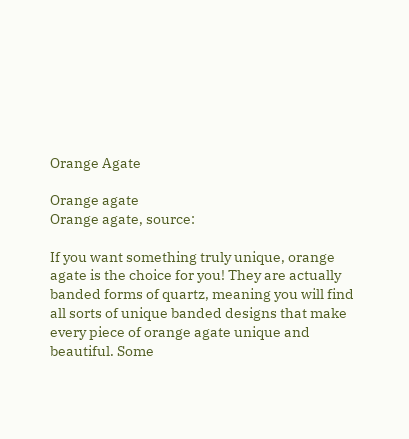Orange Agate

Orange agate
Orange agate, source:

If you want something truly unique, orange agate is the choice for you! They are actually banded forms of quartz, meaning you will find all sorts of unique banded designs that make every piece of orange agate unique and beautiful. Some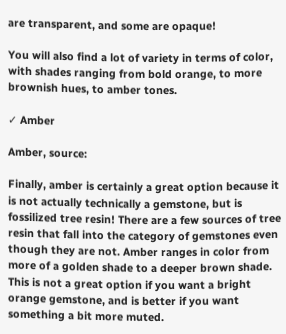are transparent, and some are opaque!

You will also find a lot of variety in terms of color, with shades ranging from bold orange, to more brownish hues, to amber tones.

✓ Amber

Amber, source:

Finally, amber is certainly a great option because it is not actually technically a gemstone, but is fossilized tree resin! There are a few sources of tree resin that fall into the category of gemstones even though they are not. Amber ranges in color from more of a golden shade to a deeper brown shade. This is not a great option if you want a bright orange gemstone, and is better if you want something a bit more muted.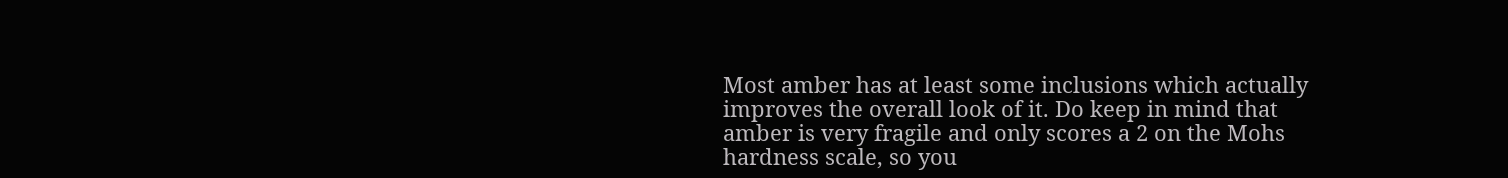Most amber has at least some inclusions which actually improves the overall look of it. Do keep in mind that amber is very fragile and only scores a 2 on the Mohs hardness scale, so you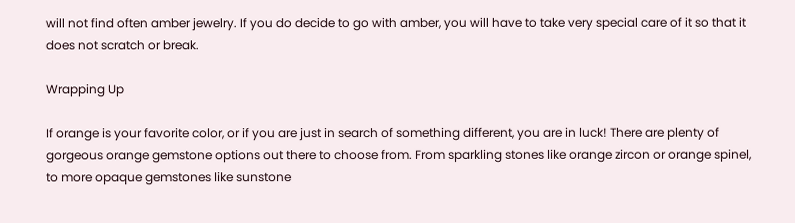will not find often amber jewelry. If you do decide to go with amber, you will have to take very special care of it so that it does not scratch or break.

Wrapping Up

If orange is your favorite color, or if you are just in search of something different, you are in luck! There are plenty of gorgeous orange gemstone options out there to choose from. From sparkling stones like orange zircon or orange spinel, to more opaque gemstones like sunstone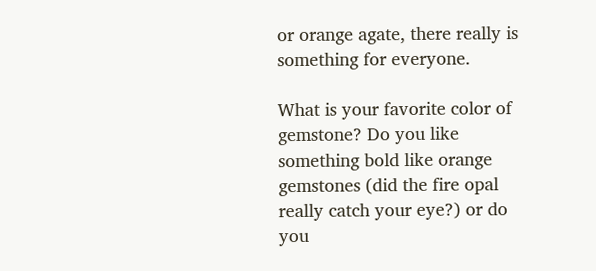or orange agate, there really is something for everyone.

What is your favorite color of gemstone? Do you like something bold like orange gemstones (did the fire opal really catch your eye?) or do you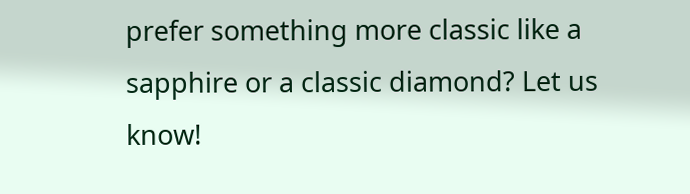prefer something more classic like a sapphire or a classic diamond? Let us know!